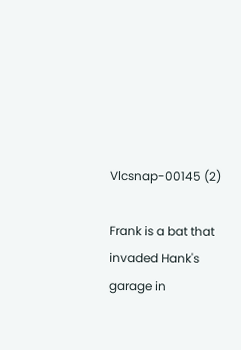Vlcsnap-00145 (2)

Frank is a bat that invaded Hank's garage in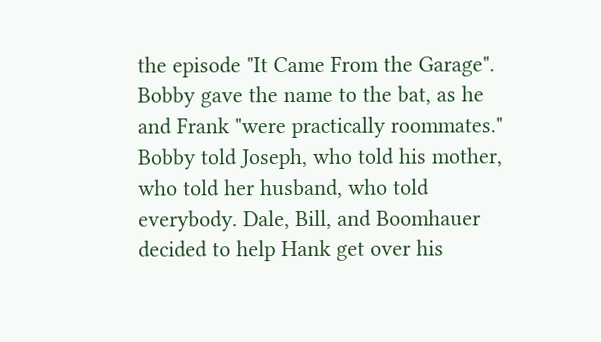the episode "It Came From the Garage". Bobby gave the name to the bat, as he and Frank "were practically roommates." Bobby told Joseph, who told his mother, who told her husband, who told everybody. Dale, Bill, and Boomhauer decided to help Hank get over his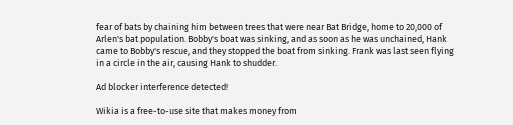fear of bats by chaining him between trees that were near Bat Bridge, home to 20,000 of Arlen's bat population. Bobby's boat was sinking, and as soon as he was unchained, Hank came to Bobby's rescue, and they stopped the boat from sinking. Frank was last seen flying in a circle in the air, causing Hank to shudder.

Ad blocker interference detected!

Wikia is a free-to-use site that makes money from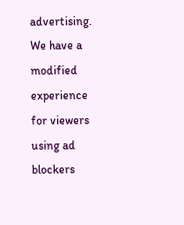advertising. We have a modified experience for viewers using ad blockers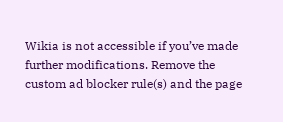Wikia is not accessible if you’ve made further modifications. Remove the custom ad blocker rule(s) and the page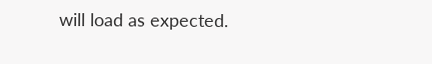will load as expected.